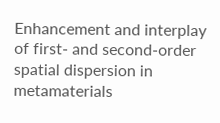Enhancement and interplay of first- and second-order spatial dispersion in metamaterials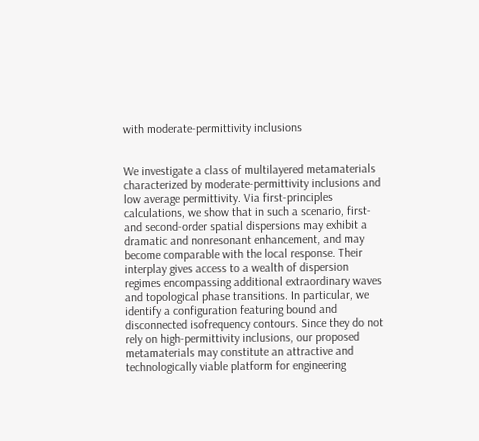with moderate-permittivity inclusions


We investigate a class of multilayered metamaterials characterized by moderate-permittivity inclusions and low average permittivity. Via first-principles calculations, we show that in such a scenario, first- and second-order spatial dispersions may exhibit a dramatic and nonresonant enhancement, and may become comparable with the local response. Their interplay gives access to a wealth of dispersion regimes encompassing additional extraordinary waves and topological phase transitions. In particular, we identify a configuration featuring bound and disconnected isofrequency contours. Since they do not rely on high-permittivity inclusions, our proposed metamaterials may constitute an attractive and technologically viable platform for engineering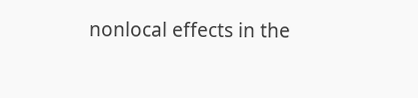nonlocal effects in the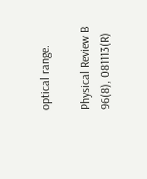optical range.

Physical Review B 96(8), 081113(R)